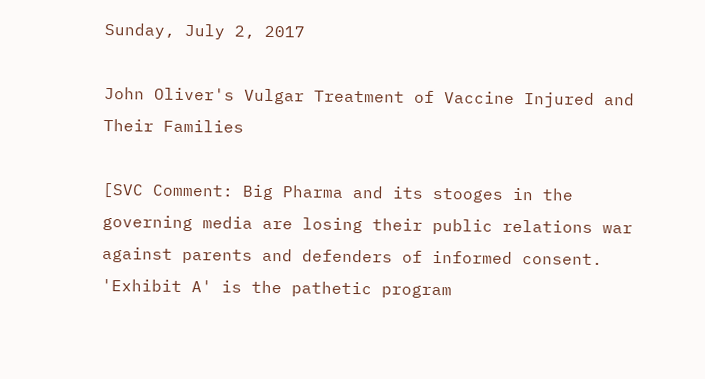Sunday, July 2, 2017

John Oliver's Vulgar Treatment of Vaccine Injured and Their Families

[SVC Comment: Big Pharma and its stooges in the governing media are losing their public relations war against parents and defenders of informed consent. 'Exhibit A' is the pathetic program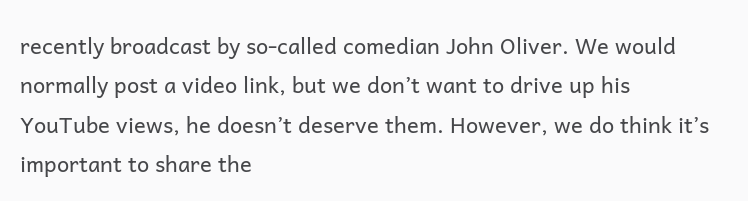recently broadcast by so-called comedian John Oliver. We would normally post a video link, but we don’t want to drive up his YouTube views, he doesn’t deserve them. However, we do think it’s important to share the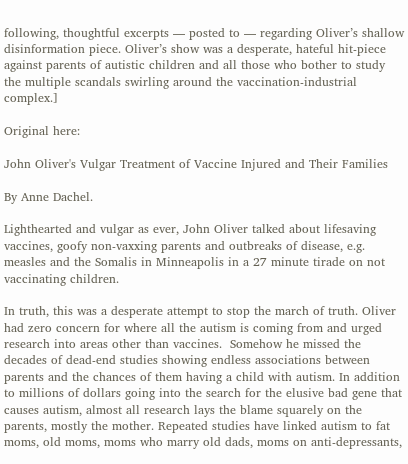following, thoughtful excerpts — posted to — regarding Oliver’s shallow disinformation piece. Oliver’s show was a desperate, hateful hit-piece against parents of autistic children and all those who bother to study the multiple scandals swirling around the vaccination-industrial complex.]

Original here:

John Oliver's Vulgar Treatment of Vaccine Injured and Their Families

By Anne Dachel.

Lighthearted and vulgar as ever, John Oliver talked about lifesaving vaccines, goofy non-vaxxing parents and outbreaks of disease, e.g. measles and the Somalis in Minneapolis in a 27 minute tirade on not vaccinating children.

In truth, this was a desperate attempt to stop the march of truth. Oliver had zero concern for where all the autism is coming from and urged research into areas other than vaccines.  Somehow he missed the decades of dead-end studies showing endless associations between parents and the chances of them having a child with autism. In addition to millions of dollars going into the search for the elusive bad gene that causes autism, almost all research lays the blame squarely on the parents, mostly the mother. Repeated studies have linked autism to fat moms, old moms, moms who marry old dads, moms on anti-depressants,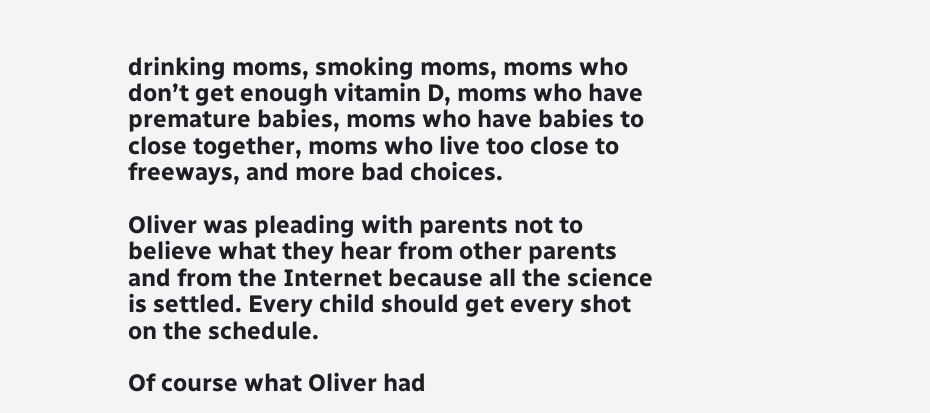drinking moms, smoking moms, moms who don’t get enough vitamin D, moms who have premature babies, moms who have babies to close together, moms who live too close to freeways, and more bad choices.

Oliver was pleading with parents not to believe what they hear from other parents and from the Internet because all the science is settled. Every child should get every shot on the schedule.

Of course what Oliver had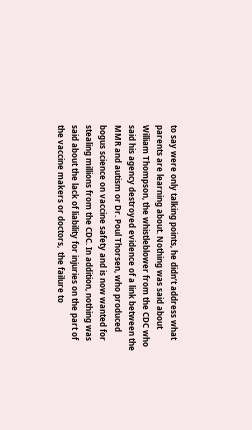to say were only talking points, he didn’t address what parents are learning about. Nothing was said about William Thompson, the whistleblower from the CDC who said his agency destroyed evidence of a link between the MMR and autism or Dr. Poul Thorsen, who produced bogus science on vaccine safety and is now wanted for stealing millions from the CDC. In addition, nothing was said about the lack of liability for injuries on the part of the vaccine makers or doctors,  the failure to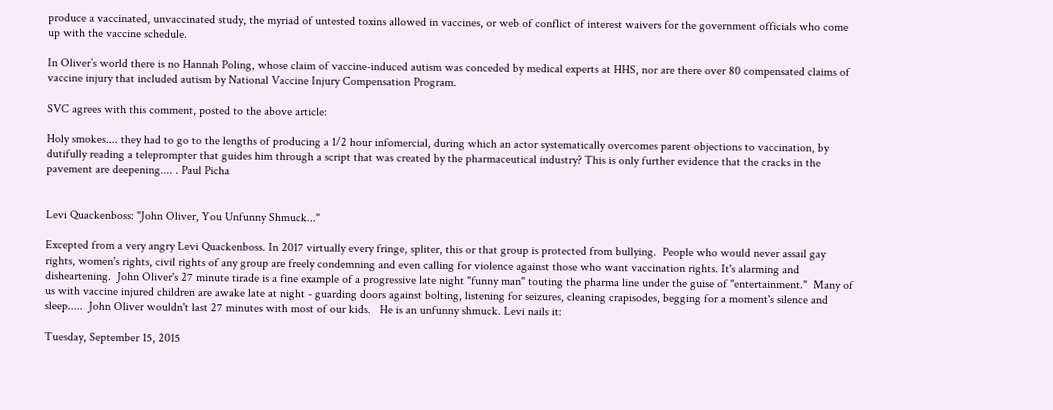produce a vaccinated, unvaccinated study, the myriad of untested toxins allowed in vaccines, or web of conflict of interest waivers for the government officials who come up with the vaccine schedule.

In Oliver’s world there is no Hannah Poling, whose claim of vaccine-induced autism was conceded by medical experts at HHS, nor are there over 80 compensated claims of vaccine injury that included autism by National Vaccine Injury Compensation Program.

SVC agrees with this comment, posted to the above article:

Holy smokes.... they had to go to the lengths of producing a 1/2 hour infomercial, during which an actor systematically overcomes parent objections to vaccination, by dutifully reading a teleprompter that guides him through a script that was created by the pharmaceutical industry? This is only further evidence that the cracks in the pavement are deepening.... . Paul Picha


Levi Quackenboss: "John Oliver, You Unfunny Shmuck..."

Excepted from a very angry Levi Quackenboss. In 2017 virtually every fringe, spliter, this or that group is protected from bullying.  People who would never assail gay rights, women's rights, civil rights of any group are freely condemning and even calling for violence against those who want vaccination rights. It's alarming and disheartening.  John Oliver's 27 minute tirade is a fine example of a progressive late night "funny man" touting the pharma line under the guise of "entertainment."  Many of us with vaccine injured children are awake late at night - guarding doors against bolting, listening for seizures, cleaning crapisodes, begging for a moment's silence and sleep.....  John Oliver wouldn't last 27 minutes with most of our kids.   He is an unfunny shmuck. Levi nails it:

Tuesday, September 15, 2015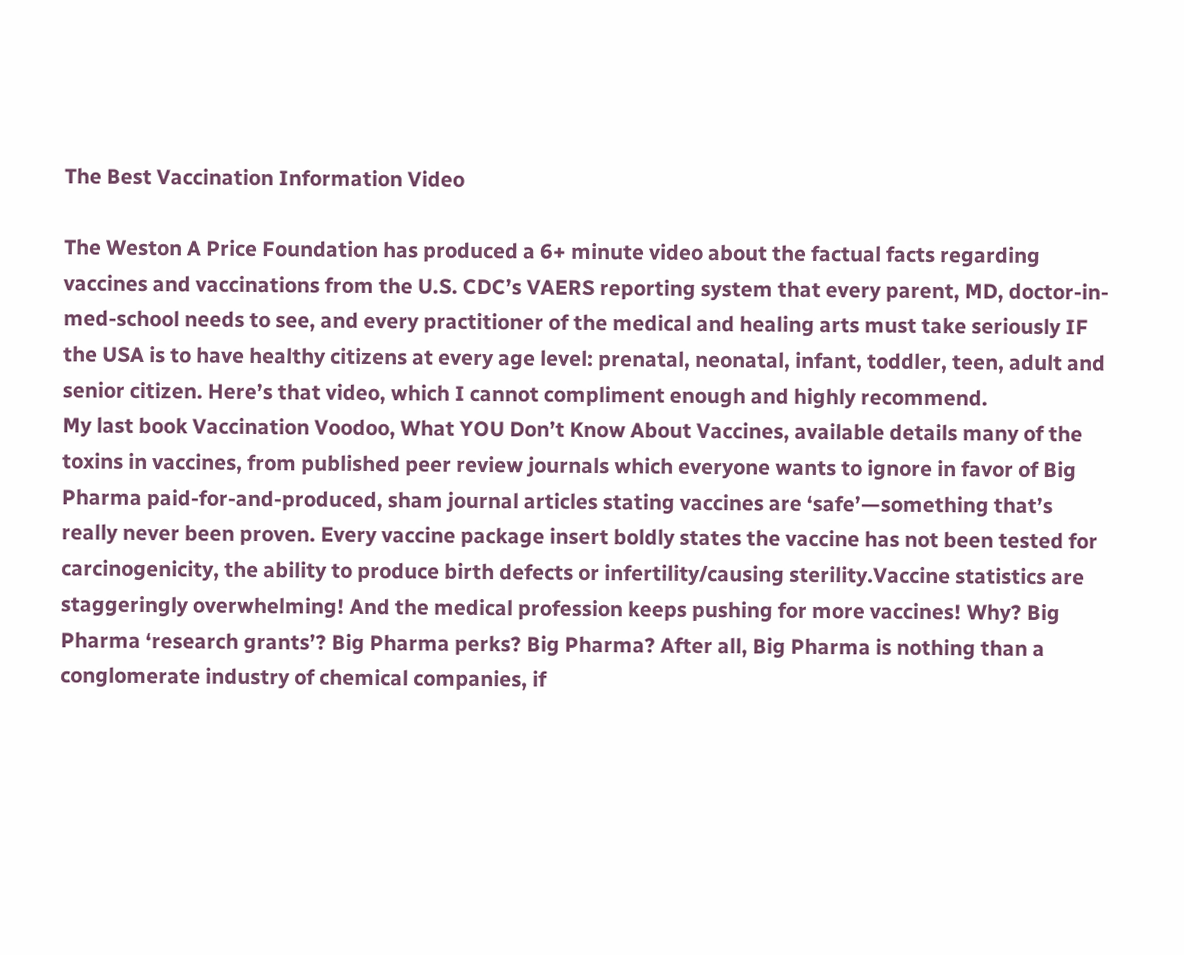The Best Vaccination Information Video

The Weston A Price Foundation has produced a 6+ minute video about the factual facts regarding vaccines and vaccinations from the U.S. CDC’s VAERS reporting system that every parent, MD, doctor-in-med-school needs to see, and every practitioner of the medical and healing arts must take seriously IF the USA is to have healthy citizens at every age level: prenatal, neonatal, infant, toddler, teen, adult and senior citizen. Here’s that video, which I cannot compliment enough and highly recommend.
My last book Vaccination Voodoo, What YOU Don’t Know About Vaccines, available details many of the toxins in vaccines, from published peer review journals which everyone wants to ignore in favor of Big Pharma paid-for-and-produced, sham journal articles stating vaccines are ‘safe’—something that’s really never been proven. Every vaccine package insert boldly states the vaccine has not been tested for carcinogenicity, the ability to produce birth defects or infertility/causing sterility.Vaccine statistics are staggeringly overwhelming! And the medical profession keeps pushing for more vaccines! Why? Big Pharma ‘research grants’? Big Pharma perks? Big Pharma? After all, Big Pharma is nothing than a conglomerate industry of chemical companies, if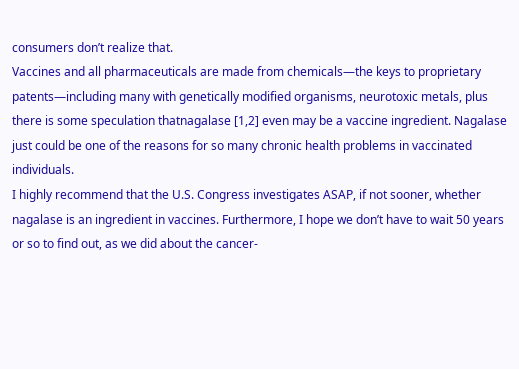consumers don’t realize that.
Vaccines and all pharmaceuticals are made from chemicals—the keys to proprietary patents—including many with genetically modified organisms, neurotoxic metals, plus there is some speculation thatnagalase [1,2] even may be a vaccine ingredient. Nagalase just could be one of the reasons for so many chronic health problems in vaccinated individuals.
I highly recommend that the U.S. Congress investigates ASAP, if not sooner, whether nagalase is an ingredient in vaccines. Furthermore, I hope we don’t have to wait 50 years or so to find out, as we did about the cancer-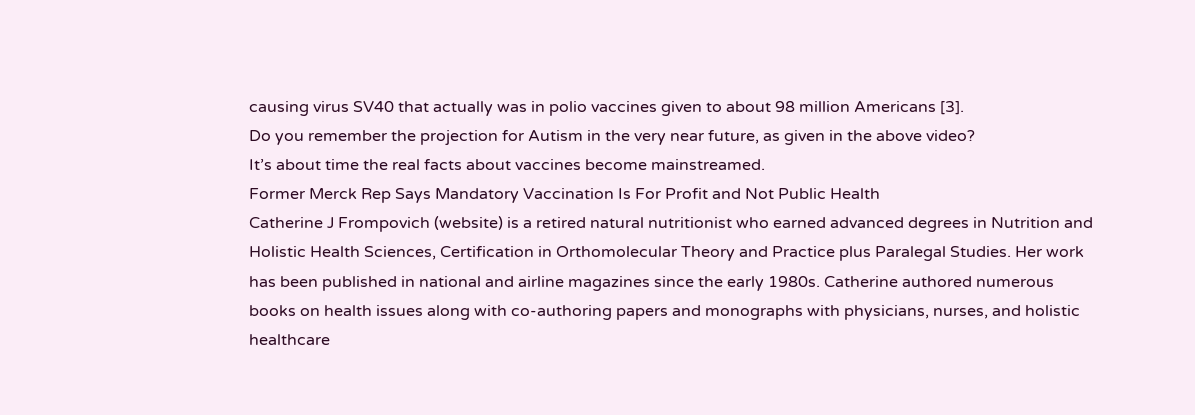causing virus SV40 that actually was in polio vaccines given to about 98 million Americans [3].
Do you remember the projection for Autism in the very near future, as given in the above video?
It’s about time the real facts about vaccines become mainstreamed.
Former Merck Rep Says Mandatory Vaccination Is For Profit and Not Public Health
Catherine J Frompovich (website) is a retired natural nutritionist who earned advanced degrees in Nutrition and Holistic Health Sciences, Certification in Orthomolecular Theory and Practice plus Paralegal Studies. Her work has been published in national and airline magazines since the early 1980s. Catherine authored numerous books on health issues along with co-authoring papers and monographs with physicians, nurses, and holistic healthcare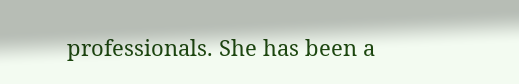professionals. She has been a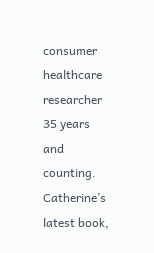consumer healthcare researcher 35 years and counting.
Catherine’s latest book,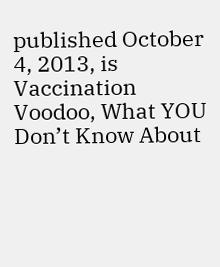published October 4, 2013, is Vaccination Voodoo, What YOU Don’t Know About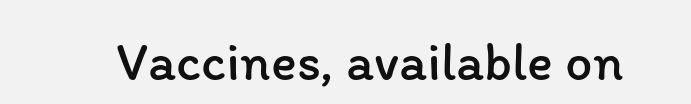Vaccines, available on